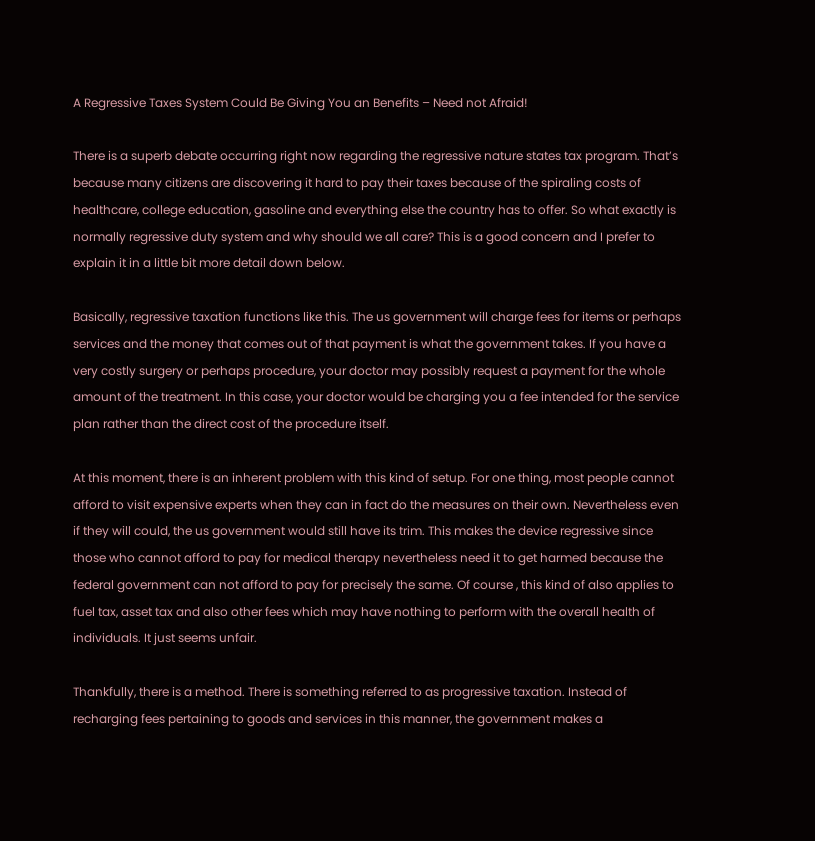A Regressive Taxes System Could Be Giving You an Benefits – Need not Afraid!

There is a superb debate occurring right now regarding the regressive nature states tax program. That’s because many citizens are discovering it hard to pay their taxes because of the spiraling costs of healthcare, college education, gasoline and everything else the country has to offer. So what exactly is normally regressive duty system and why should we all care? This is a good concern and I prefer to explain it in a little bit more detail down below.

Basically, regressive taxation functions like this. The us government will charge fees for items or perhaps services and the money that comes out of that payment is what the government takes. If you have a very costly surgery or perhaps procedure, your doctor may possibly request a payment for the whole amount of the treatment. In this case, your doctor would be charging you a fee intended for the service plan rather than the direct cost of the procedure itself.

At this moment, there is an inherent problem with this kind of setup. For one thing, most people cannot afford to visit expensive experts when they can in fact do the measures on their own. Nevertheless even if they will could, the us government would still have its trim. This makes the device regressive since those who cannot afford to pay for medical therapy nevertheless need it to get harmed because the federal government can not afford to pay for precisely the same. Of course , this kind of also applies to fuel tax, asset tax and also other fees which may have nothing to perform with the overall health of individuals. It just seems unfair.

Thankfully, there is a method. There is something referred to as progressive taxation. Instead of recharging fees pertaining to goods and services in this manner, the government makes a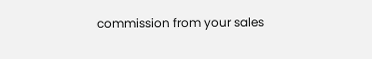commission from your sales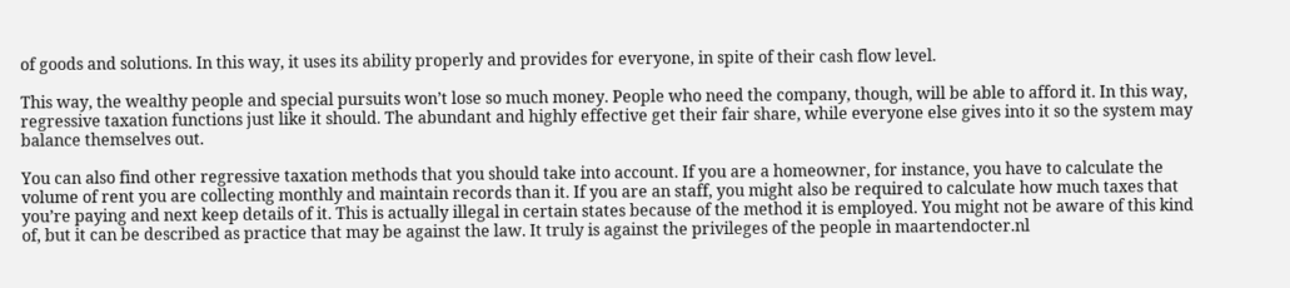of goods and solutions. In this way, it uses its ability properly and provides for everyone, in spite of their cash flow level.

This way, the wealthy people and special pursuits won’t lose so much money. People who need the company, though, will be able to afford it. In this way, regressive taxation functions just like it should. The abundant and highly effective get their fair share, while everyone else gives into it so the system may balance themselves out.

You can also find other regressive taxation methods that you should take into account. If you are a homeowner, for instance, you have to calculate the volume of rent you are collecting monthly and maintain records than it. If you are an staff, you might also be required to calculate how much taxes that you’re paying and next keep details of it. This is actually illegal in certain states because of the method it is employed. You might not be aware of this kind of, but it can be described as practice that may be against the law. It truly is against the privileges of the people in maartendocter.nl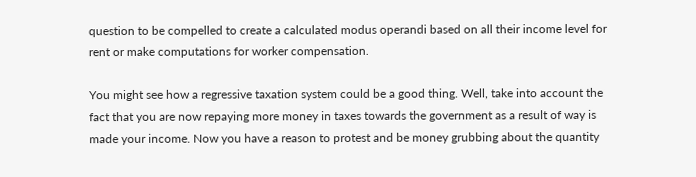question to be compelled to create a calculated modus operandi based on all their income level for rent or make computations for worker compensation.

You might see how a regressive taxation system could be a good thing. Well, take into account the fact that you are now repaying more money in taxes towards the government as a result of way is made your income. Now you have a reason to protest and be money grubbing about the quantity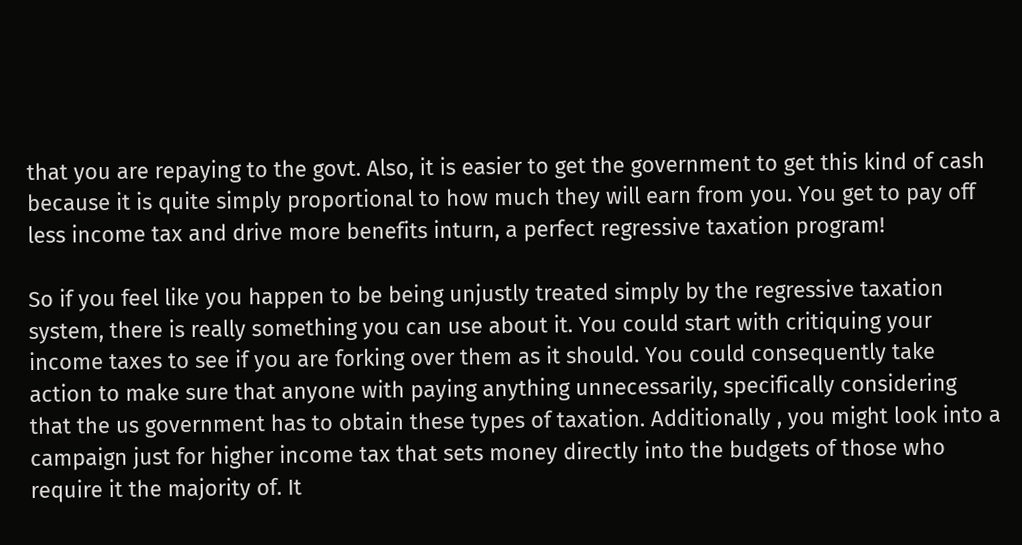that you are repaying to the govt. Also, it is easier to get the government to get this kind of cash because it is quite simply proportional to how much they will earn from you. You get to pay off less income tax and drive more benefits inturn, a perfect regressive taxation program!

So if you feel like you happen to be being unjustly treated simply by the regressive taxation system, there is really something you can use about it. You could start with critiquing your income taxes to see if you are forking over them as it should. You could consequently take action to make sure that anyone with paying anything unnecessarily, specifically considering that the us government has to obtain these types of taxation. Additionally , you might look into a campaign just for higher income tax that sets money directly into the budgets of those who require it the majority of. It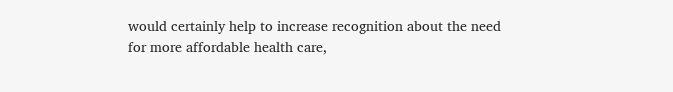would certainly help to increase recognition about the need for more affordable health care,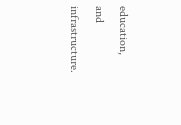education, and infrastructure.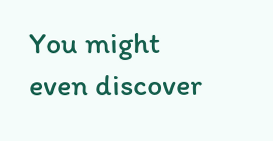You might even discover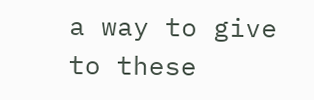a way to give to these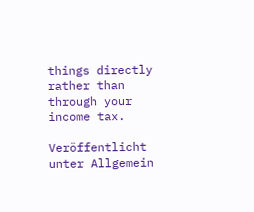things directly rather than through your income tax.

Veröffentlicht unter Allgemein